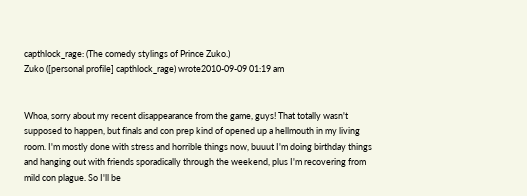capthlock_rage: (The comedy stylings of Prince Zuko.)
Zuko ([personal profile] capthlock_rage) wrote2010-09-09 01:19 am


Whoa, sorry about my recent disappearance from the game, guys! That totally wasn't supposed to happen, but finals and con prep kind of opened up a hellmouth in my living room. I'm mostly done with stress and horrible things now, buuut I'm doing birthday things and hanging out with friends sporadically through the weekend, plus I'm recovering from mild con plague. So I'll be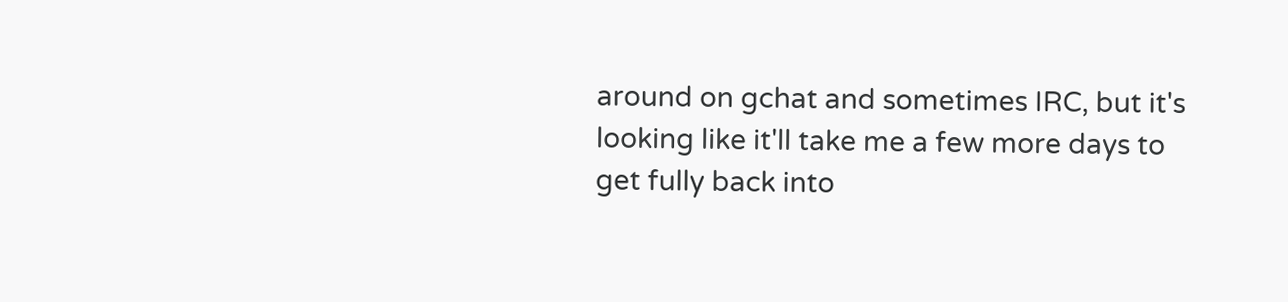around on gchat and sometimes IRC, but it's looking like it'll take me a few more days to get fully back into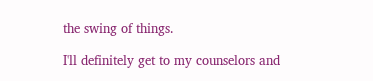the swing of things.

I'll definitely get to my counselors and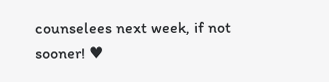counselees next week, if not sooner! ♥